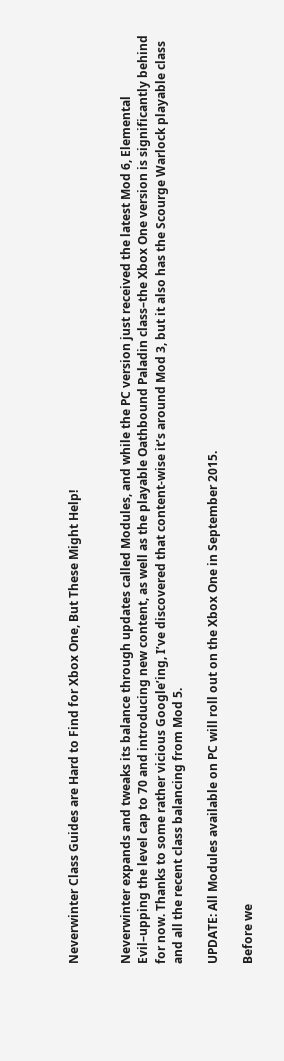Neverwinter Class Guides are Hard to Find for Xbox One, But These Might Help!


Neverwinter expands and tweaks its balance through updates called Modules, and while the PC version just received the latest Mod 6, Elemental Evil–upping the level cap to 70 and introducing new content, as well as the playable Oathbound Paladin class–the Xbox One version is significantly behind for now. Thanks to some rather vicious Google’ing, I’ve discovered that content-wise it’s around Mod 3, but it also has the Scourge Warlock playable class and all the recent class balancing from Mod 5.

UPDATE: All Modules available on PC will roll out on the Xbox One in September 2015.

Before we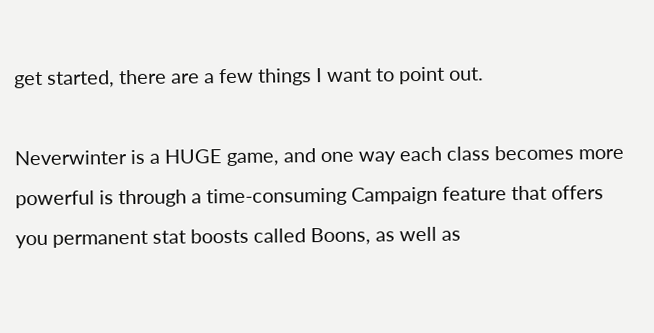get started, there are a few things I want to point out.

Neverwinter is a HUGE game, and one way each class becomes more powerful is through a time-consuming Campaign feature that offers you permanent stat boosts called Boons, as well as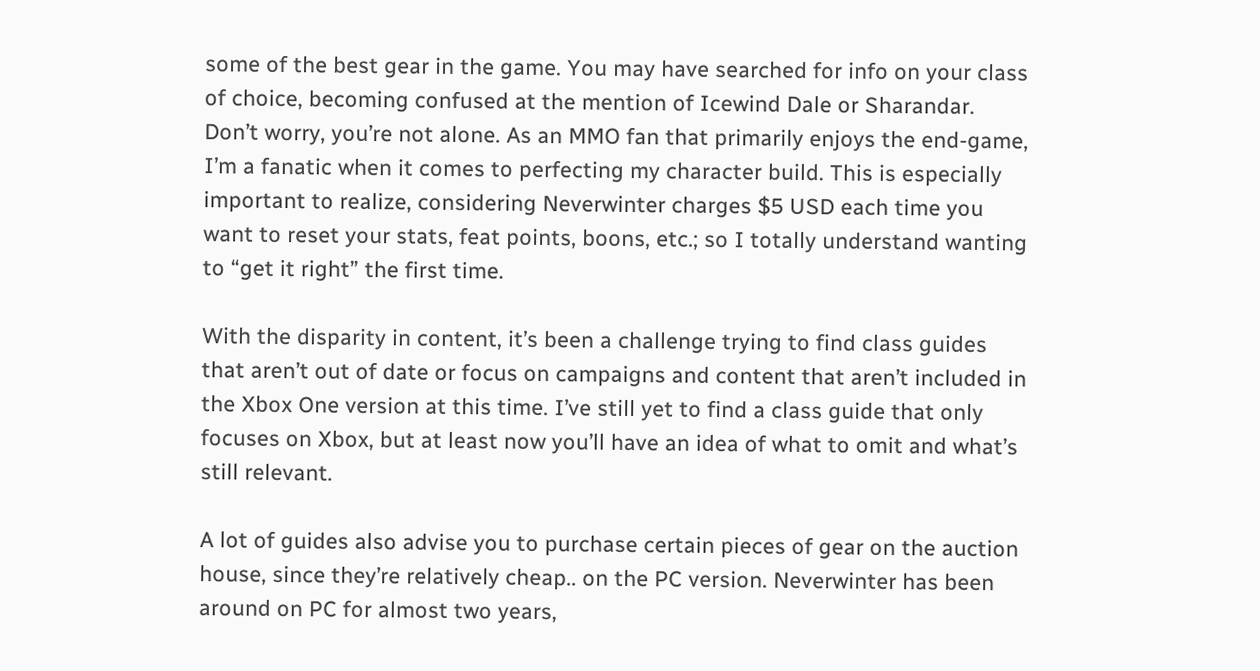some of the best gear in the game. You may have searched for info on your class of choice, becoming confused at the mention of Icewind Dale or Sharandar. Don’t worry, you’re not alone. As an MMO fan that primarily enjoys the end-game, I’m a fanatic when it comes to perfecting my character build. This is especially important to realize, considering Neverwinter charges $5 USD each time you want to reset your stats, feat points, boons, etc.; so I totally understand wanting to “get it right” the first time.

With the disparity in content, it’s been a challenge trying to find class guides that aren’t out of date or focus on campaigns and content that aren’t included in the Xbox One version at this time. I’ve still yet to find a class guide that only focuses on Xbox, but at least now you’ll have an idea of what to omit and what’s still relevant.

A lot of guides also advise you to purchase certain pieces of gear on the auction house, since they’re relatively cheap.. on the PC version. Neverwinter has been around on PC for almost two years,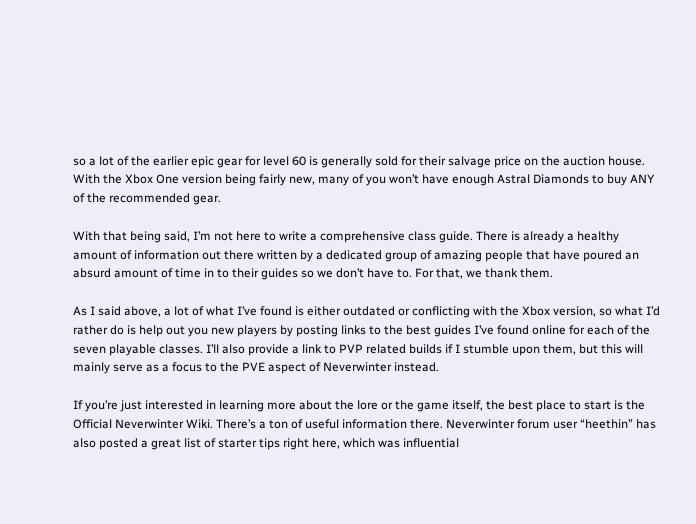so a lot of the earlier epic gear for level 60 is generally sold for their salvage price on the auction house. With the Xbox One version being fairly new, many of you won’t have enough Astral Diamonds to buy ANY of the recommended gear.

With that being said, I’m not here to write a comprehensive class guide. There is already a healthy amount of information out there written by a dedicated group of amazing people that have poured an absurd amount of time in to their guides so we don’t have to. For that, we thank them.

As I said above, a lot of what I’ve found is either outdated or conflicting with the Xbox version, so what I’d rather do is help out you new players by posting links to the best guides I’ve found online for each of the seven playable classes. I’ll also provide a link to PVP related builds if I stumble upon them, but this will mainly serve as a focus to the PVE aspect of Neverwinter instead.

If you’re just interested in learning more about the lore or the game itself, the best place to start is the Official Neverwinter Wiki. There’s a ton of useful information there. Neverwinter forum user “heethin” has also posted a great list of starter tips right here, which was influential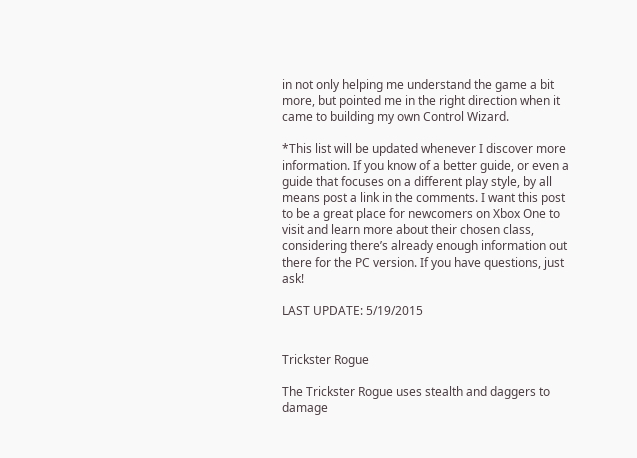in not only helping me understand the game a bit more, but pointed me in the right direction when it came to building my own Control Wizard.

*This list will be updated whenever I discover more information. If you know of a better guide, or even a guide that focuses on a different play style, by all means post a link in the comments. I want this post to be a great place for newcomers on Xbox One to visit and learn more about their chosen class, considering there’s already enough information out there for the PC version. If you have questions, just ask!

LAST UPDATE: 5/19/2015


Trickster Rogue

The Trickster Rogue uses stealth and daggers to damage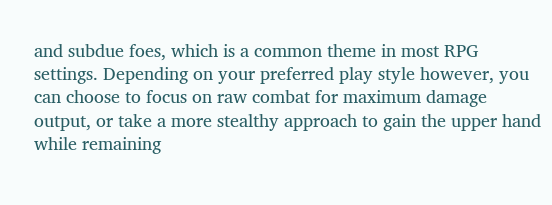and subdue foes, which is a common theme in most RPG settings. Depending on your preferred play style however, you can choose to focus on raw combat for maximum damage output, or take a more stealthy approach to gain the upper hand while remaining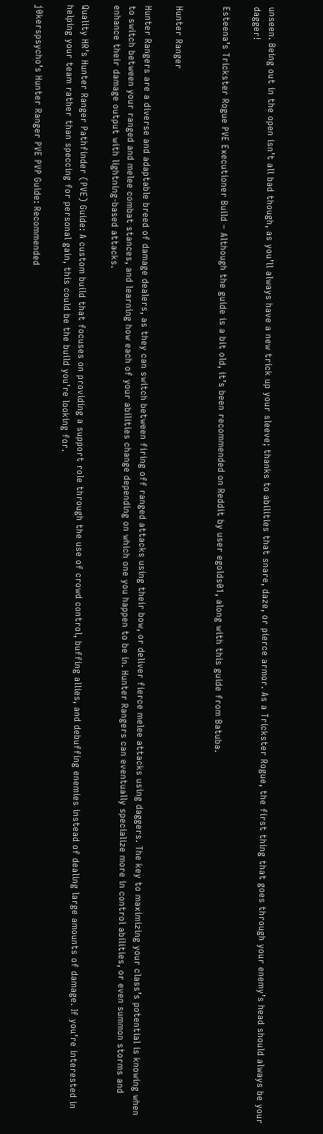unseen. Being out in the open isn’t all bad though, as you’ll always have a new trick up your sleeve; thanks to abilities that snare, daze, or pierce armor. As a Trickster Rogue, the first thing that goes through your enemy’s head should always be your dagger!

Esteena’s Trickster Rogue PVE Executioner Build – Although the guide is a bit old, it’s been recommended on Reddit by user egolds01, along with this guide from Batuba.


Hunter Ranger

Hunter Rangers are a diverse and adaptable breed of damage dealers, as they can switch between firing off ranged attacks using their bow, or deliver fierce melee attacks using daggers. The key to maximizing your class’s potential is knowing when to switch between your ranged and melee combat stances, and learning how each of your abilities change depending on which one you happen to be in. Hunter Rangers can eventually specialize more in control abilities, or even summon storms and enhance their damage output with lightning-based attacks.

Quality HR’s Hunter Ranger Pathfinder (PVE) Guide: A custom build that focuses on providing a support role through the use of crowd control, buffing allies, and debuffing enemies instead of dealing large amounts of damage. If you’re interested in helping your team rather than speccing for personal gain, this could be the build you’re looking for.

j0kerspsycho’s Hunter Ranger PVE PVP Guide: Recommended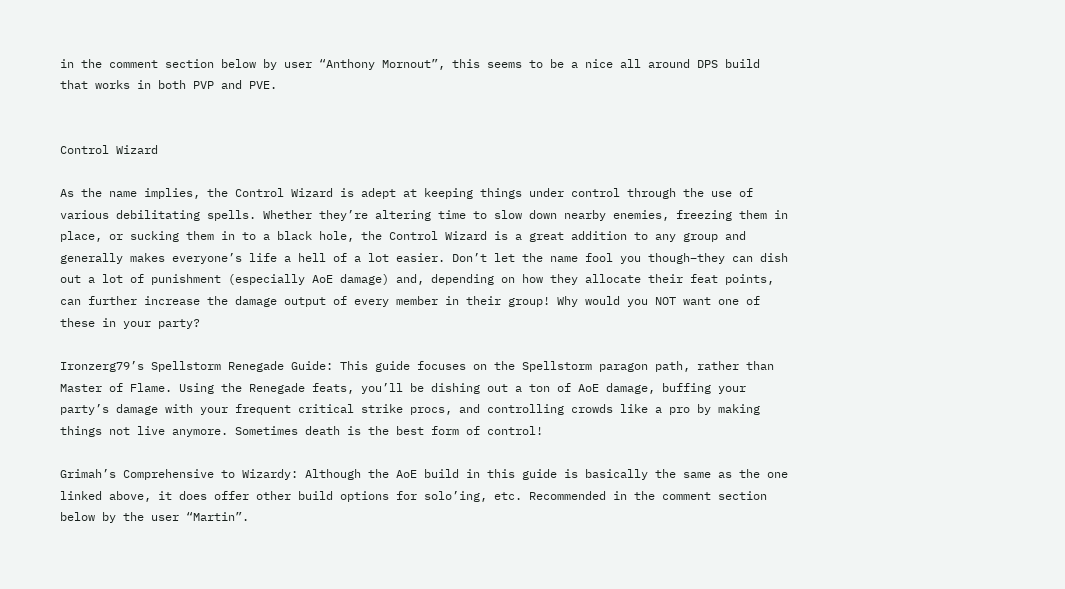in the comment section below by user “Anthony Mornout”, this seems to be a nice all around DPS build that works in both PVP and PVE.


Control Wizard

As the name implies, the Control Wizard is adept at keeping things under control through the use of various debilitating spells. Whether they’re altering time to slow down nearby enemies, freezing them in place, or sucking them in to a black hole, the Control Wizard is a great addition to any group and generally makes everyone’s life a hell of a lot easier. Don’t let the name fool you though–they can dish out a lot of punishment (especially AoE damage) and, depending on how they allocate their feat points, can further increase the damage output of every member in their group! Why would you NOT want one of these in your party?

Ironzerg79’s Spellstorm Renegade Guide: This guide focuses on the Spellstorm paragon path, rather than Master of Flame. Using the Renegade feats, you’ll be dishing out a ton of AoE damage, buffing your party’s damage with your frequent critical strike procs, and controlling crowds like a pro by making things not live anymore. Sometimes death is the best form of control!

Grimah’s Comprehensive to Wizardy: Although the AoE build in this guide is basically the same as the one linked above, it does offer other build options for solo’ing, etc. Recommended in the comment section below by the user “Martin”.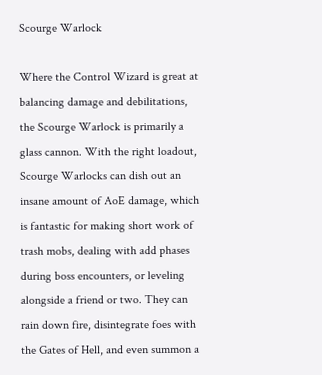Scourge Warlock

Where the Control Wizard is great at balancing damage and debilitations, the Scourge Warlock is primarily a glass cannon. With the right loadout, Scourge Warlocks can dish out an insane amount of AoE damage, which is fantastic for making short work of trash mobs, dealing with add phases during boss encounters, or leveling alongside a friend or two. They can rain down fire, disintegrate foes with the Gates of Hell, and even summon a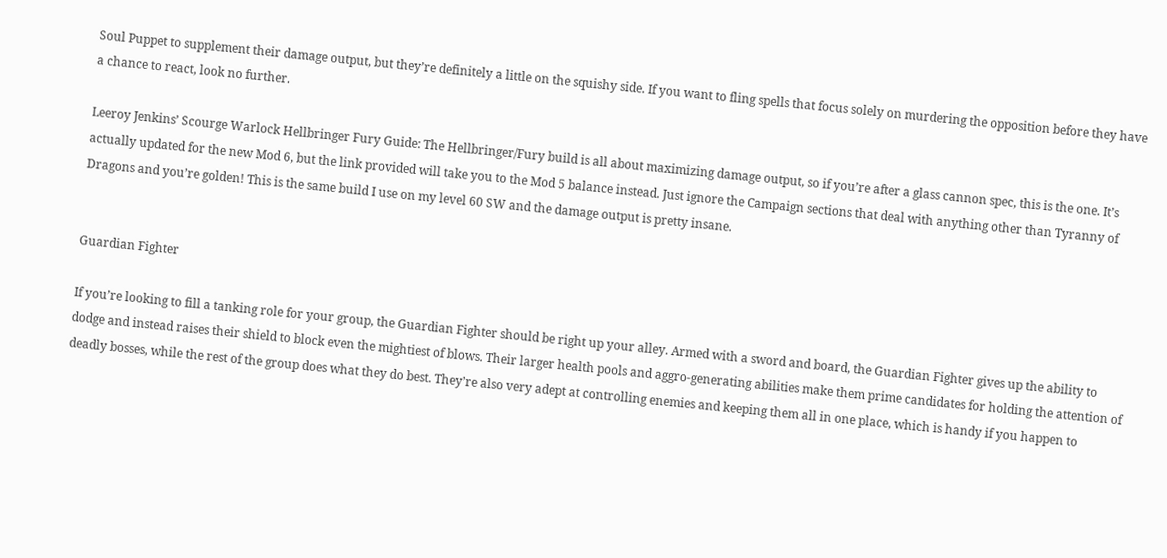Soul Puppet to supplement their damage output, but they’re definitely a little on the squishy side. If you want to fling spells that focus solely on murdering the opposition before they have a chance to react, look no further.

Leeroy Jenkins’ Scourge Warlock Hellbringer Fury Guide: The Hellbringer/Fury build is all about maximizing damage output, so if you’re after a glass cannon spec, this is the one. It’s actually updated for the new Mod 6, but the link provided will take you to the Mod 5 balance instead. Just ignore the Campaign sections that deal with anything other than Tyranny of Dragons and you’re golden! This is the same build I use on my level 60 SW and the damage output is pretty insane.


Guardian Fighter

If you’re looking to fill a tanking role for your group, the Guardian Fighter should be right up your alley. Armed with a sword and board, the Guardian Fighter gives up the ability to dodge and instead raises their shield to block even the mightiest of blows. Their larger health pools and aggro-generating abilities make them prime candidates for holding the attention of deadly bosses, while the rest of the group does what they do best. They’re also very adept at controlling enemies and keeping them all in one place, which is handy if you happen to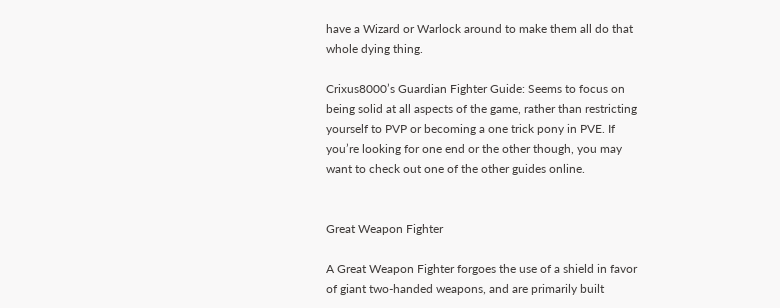have a Wizard or Warlock around to make them all do that whole dying thing.

Crixus8000’s Guardian Fighter Guide: Seems to focus on being solid at all aspects of the game, rather than restricting yourself to PVP or becoming a one trick pony in PVE. If you’re looking for one end or the other though, you may want to check out one of the other guides online.


Great Weapon Fighter

A Great Weapon Fighter forgoes the use of a shield in favor of giant two-handed weapons, and are primarily built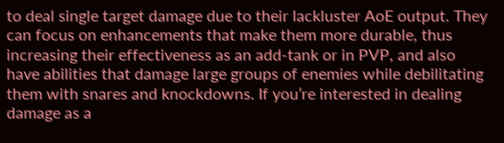to deal single target damage due to their lackluster AoE output. They can focus on enhancements that make them more durable, thus increasing their effectiveness as an add-tank or in PVP, and also have abilities that damage large groups of enemies while debilitating them with snares and knockdowns. If you’re interested in dealing damage as a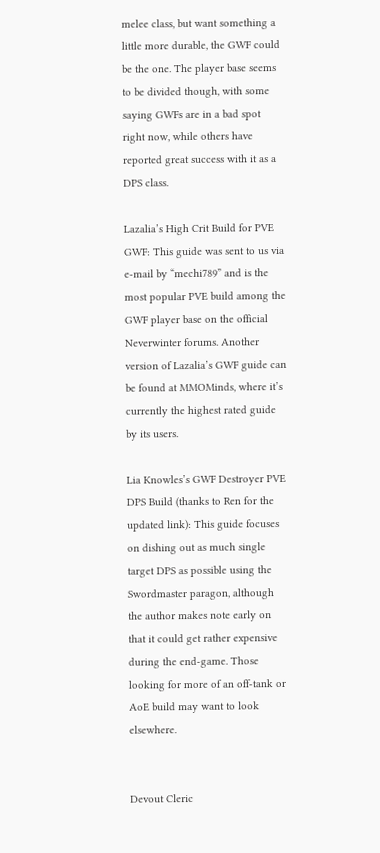melee class, but want something a little more durable, the GWF could be the one. The player base seems to be divided though, with some saying GWFs are in a bad spot right now, while others have reported great success with it as a DPS class.

Lazalia’s High Crit Build for PVE GWF: This guide was sent to us via e-mail by “mechi789” and is the most popular PVE build among the GWF player base on the official Neverwinter forums. Another version of Lazalia’s GWF guide can be found at MMOMinds, where it’s currently the highest rated guide by its users.

Lia Knowles’s GWF Destroyer PVE DPS Build (thanks to Ren for the updated link): This guide focuses on dishing out as much single target DPS as possible using the Swordmaster paragon, although the author makes note early on that it could get rather expensive during the end-game. Those looking for more of an off-tank or AoE build may want to look elsewhere.


Devout Cleric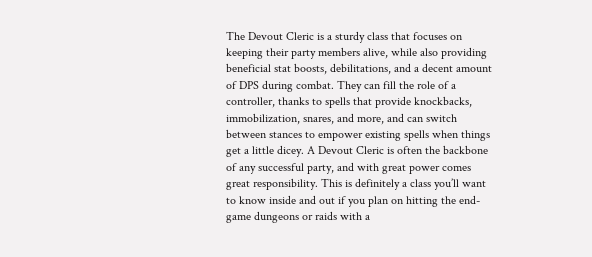The Devout Cleric is a sturdy class that focuses on keeping their party members alive, while also providing beneficial stat boosts, debilitations, and a decent amount of DPS during combat. They can fill the role of a controller, thanks to spells that provide knockbacks, immobilization, snares, and more, and can switch between stances to empower existing spells when things get a little dicey. A Devout Cleric is often the backbone of any successful party, and with great power comes great responsibility. This is definitely a class you’ll want to know inside and out if you plan on hitting the end-game dungeons or raids with a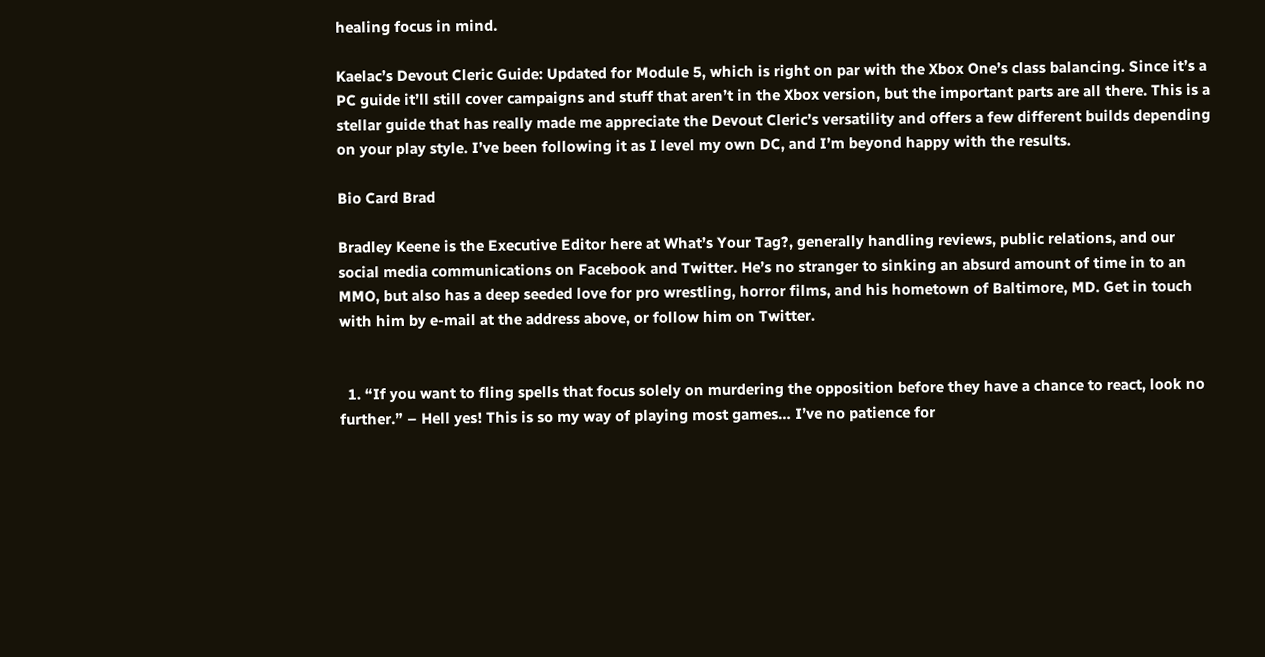healing focus in mind.

Kaelac’s Devout Cleric Guide: Updated for Module 5, which is right on par with the Xbox One’s class balancing. Since it’s a PC guide it’ll still cover campaigns and stuff that aren’t in the Xbox version, but the important parts are all there. This is a stellar guide that has really made me appreciate the Devout Cleric’s versatility and offers a few different builds depending on your play style. I’ve been following it as I level my own DC, and I’m beyond happy with the results.

Bio Card Brad

Bradley Keene is the Executive Editor here at What’s Your Tag?, generally handling reviews, public relations, and our social media communications on Facebook and Twitter. He’s no stranger to sinking an absurd amount of time in to an MMO, but also has a deep seeded love for pro wrestling, horror films, and his hometown of Baltimore, MD. Get in touch with him by e-mail at the address above, or follow him on Twitter.


  1. “If you want to fling spells that focus solely on murdering the opposition before they have a chance to react, look no further.” – Hell yes! This is so my way of playing most games… I’ve no patience for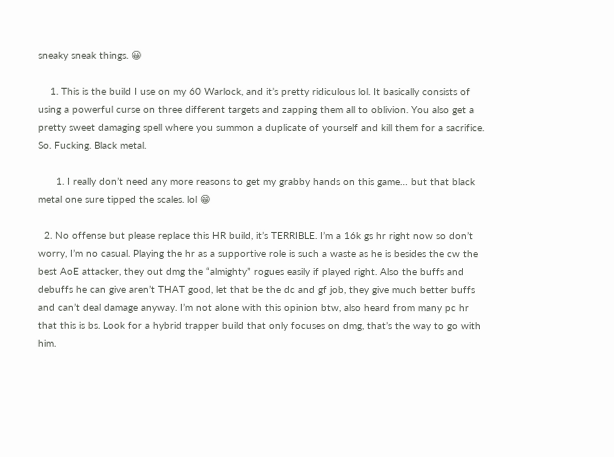sneaky sneak things. 😀

    1. This is the build I use on my 60 Warlock, and it’s pretty ridiculous lol. It basically consists of using a powerful curse on three different targets and zapping them all to oblivion. You also get a pretty sweet damaging spell where you summon a duplicate of yourself and kill them for a sacrifice. So. Fucking. Black metal.

      1. I really don’t need any more reasons to get my grabby hands on this game… but that black metal one sure tipped the scales. lol 😁

  2. No offense but please replace this HR build, it’s TERRIBLE. I’m a 16k gs hr right now so don’t worry, I’m no casual. Playing the hr as a supportive role is such a waste as he is besides the cw the best AoE attacker, they out dmg the “almighty” rogues easily if played right. Also the buffs and debuffs he can give aren’t THAT good, let that be the dc and gf job, they give much better buffs and can’t deal damage anyway. I’m not alone with this opinion btw, also heard from many pc hr that this is bs. Look for a hybrid trapper build that only focuses on dmg, that’s the way to go with him.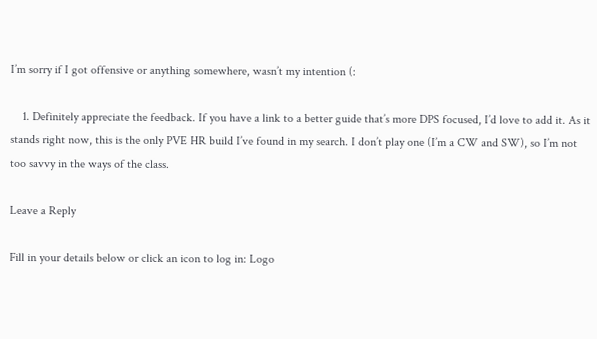I’m sorry if I got offensive or anything somewhere, wasn’t my intention (:

    1. Definitely appreciate the feedback. If you have a link to a better guide that’s more DPS focused, I’d love to add it. As it stands right now, this is the only PVE HR build I’ve found in my search. I don’t play one (I’m a CW and SW), so I’m not too savvy in the ways of the class.

Leave a Reply

Fill in your details below or click an icon to log in: Logo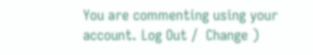You are commenting using your account. Log Out /  Change )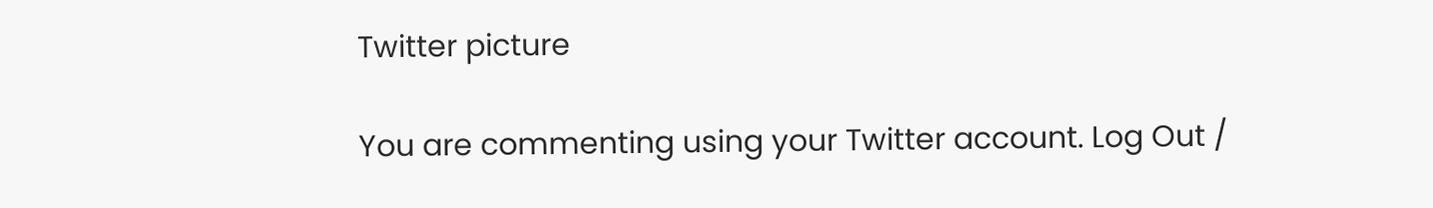Twitter picture

You are commenting using your Twitter account. Log Out /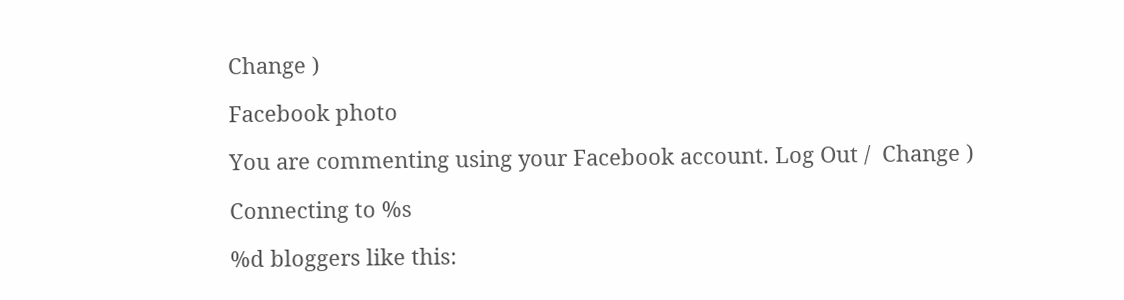Change )

Facebook photo

You are commenting using your Facebook account. Log Out /  Change )

Connecting to %s

%d bloggers like this: